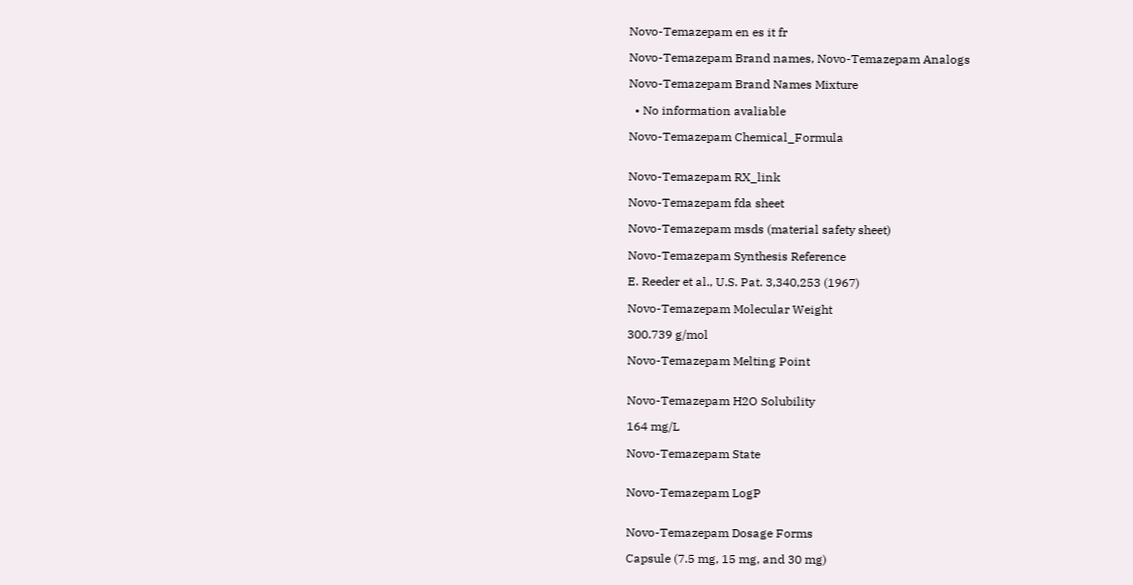Novo-Temazepam en es it fr

Novo-Temazepam Brand names, Novo-Temazepam Analogs

Novo-Temazepam Brand Names Mixture

  • No information avaliable

Novo-Temazepam Chemical_Formula


Novo-Temazepam RX_link

Novo-Temazepam fda sheet

Novo-Temazepam msds (material safety sheet)

Novo-Temazepam Synthesis Reference

E. Reeder et al., U.S. Pat. 3,340,253 (1967)

Novo-Temazepam Molecular Weight

300.739 g/mol

Novo-Temazepam Melting Point


Novo-Temazepam H2O Solubility

164 mg/L

Novo-Temazepam State


Novo-Temazepam LogP


Novo-Temazepam Dosage Forms

Capsule (7.5 mg, 15 mg, and 30 mg)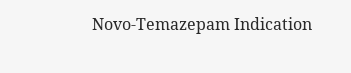Novo-Temazepam Indication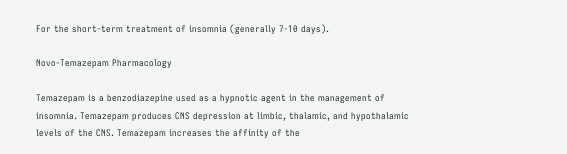For the short-term treatment of insomnia (generally 7-10 days).

Novo-Temazepam Pharmacology

Temazepam is a benzodiazepine used as a hypnotic agent in the management of insomnia. Temazepam produces CNS depression at limbic, thalamic, and hypothalamic levels of the CNS. Temazepam increases the affinity of the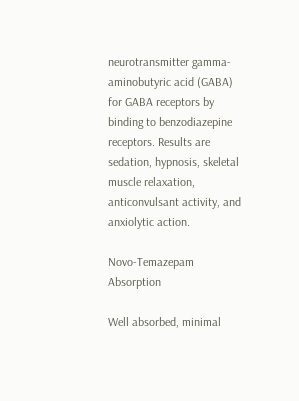neurotransmitter gamma-aminobutyric acid (GABA) for GABA receptors by binding to benzodiazepine receptors. Results are sedation, hypnosis, skeletal muscle relaxation, anticonvulsant activity, and anxiolytic action.

Novo-Temazepam Absorption

Well absorbed, minimal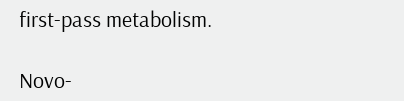first-pass metabolism.

Novo-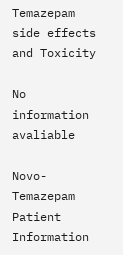Temazepam side effects and Toxicity

No information avaliable

Novo-Temazepam Patient Information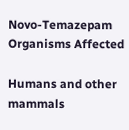Novo-Temazepam Organisms Affected

Humans and other mammals